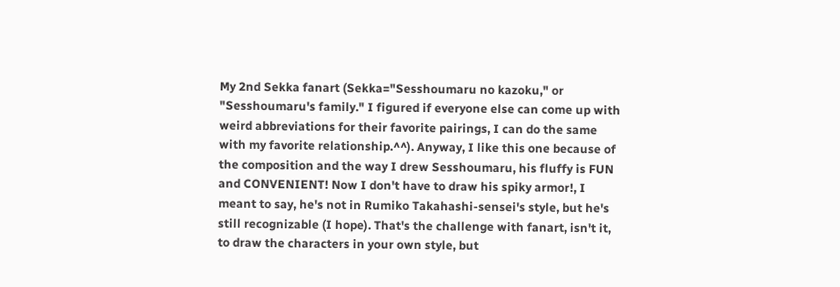My 2nd Sekka fanart (Sekka="Sesshoumaru no kazoku," or "Sesshoumaru's family." I figured if everyone else can come up with weird abbreviations for their favorite pairings, I can do the same with my favorite relationship.^^). Anyway, I like this one because of the composition and the way I drew Sesshoumaru, his fluffy is FUN and CONVENIENT! Now I don't have to draw his spiky armor!, I meant to say, he's not in Rumiko Takahashi-sensei's style, but he's still recognizable (I hope). That's the challenge with fanart, isn't it, to draw the characters in your own style, but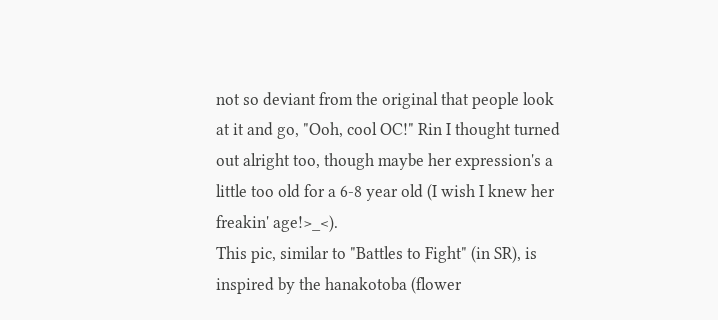not so deviant from the original that people look at it and go, "Ooh, cool OC!" Rin I thought turned out alright too, though maybe her expression's a little too old for a 6-8 year old (I wish I knew her freakin' age!>_<).
This pic, similar to "Battles to Fight" (in SR), is inspired by the hanakotoba (flower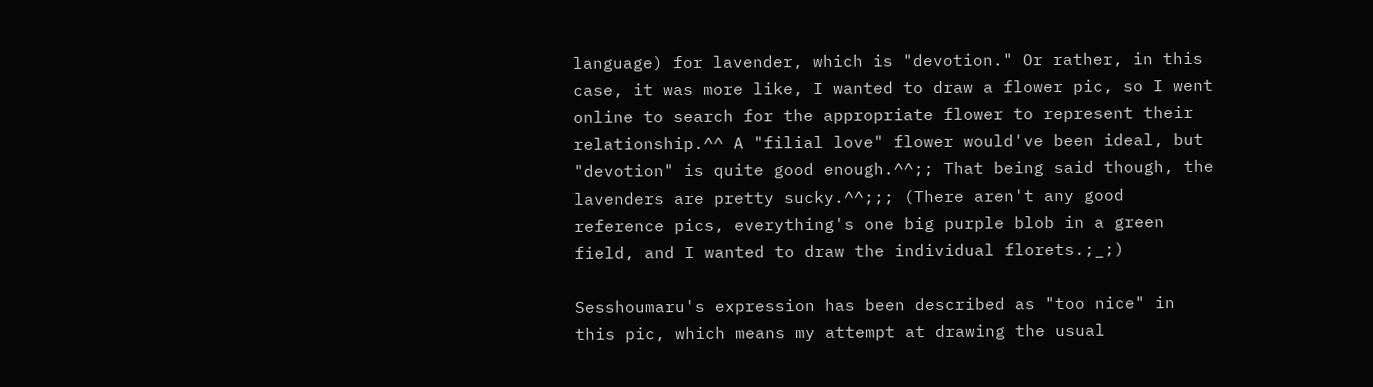language) for lavender, which is "devotion." Or rather, in this case, it was more like, I wanted to draw a flower pic, so I went online to search for the appropriate flower to represent their relationship.^^ A "filial love" flower would've been ideal, but "devotion" is quite good enough.^^;; That being said though, the lavenders are pretty sucky.^^;;; (There aren't any good reference pics, everything's one big purple blob in a green field, and I wanted to draw the individual florets.;_;)

Sesshoumaru's expression has been described as "too nice" in this pic, which means my attempt at drawing the usual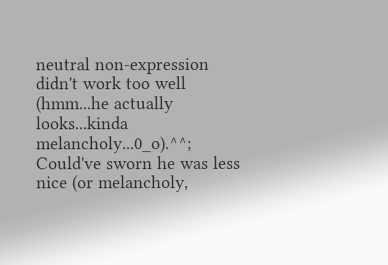neutral non-expression didn't work too well (hmm...he actually looks...kinda melancholy...0_o).^^; Could've sworn he was less nice (or melancholy,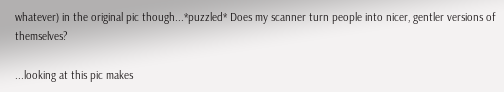whatever) in the original pic though...*puzzled* Does my scanner turn people into nicer, gentler versions of themselves?

...looking at this pic makes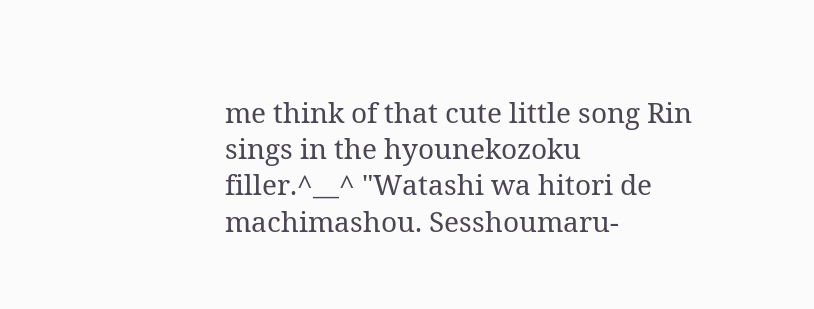me think of that cute little song Rin sings in the hyounekozoku filler.^__^ "Watashi wa hitori de machimashou. Sesshoumaru-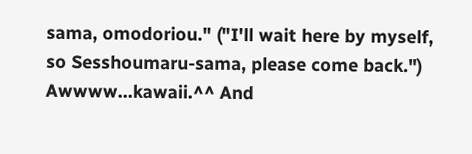sama, omodoriou." ("I'll wait here by myself, so Sesshoumaru-sama, please come back.") Awwww...kawaii.^^ And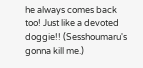he always comes back too! Just like a devoted doggie!! (Sesshoumaru's gonna kill me.)